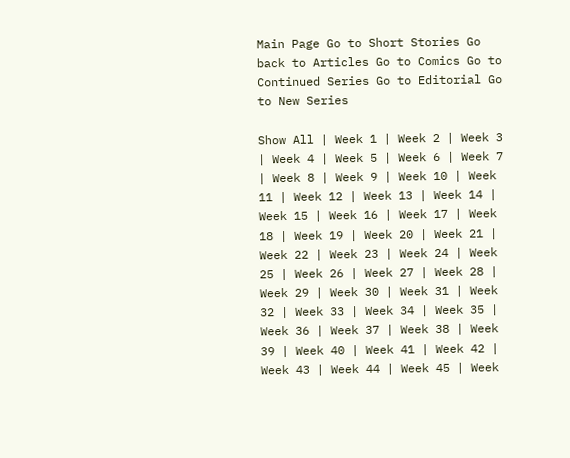Main Page Go to Short Stories Go back to Articles Go to Comics Go to Continued Series Go to Editorial Go to New Series

Show All | Week 1 | Week 2 | Week 3 | Week 4 | Week 5 | Week 6 | Week 7 | Week 8 | Week 9 | Week 10 | Week 11 | Week 12 | Week 13 | Week 14 | Week 15 | Week 16 | Week 17 | Week 18 | Week 19 | Week 20 | Week 21 | Week 22 | Week 23 | Week 24 | Week 25 | Week 26 | Week 27 | Week 28 | Week 29 | Week 30 | Week 31 | Week 32 | Week 33 | Week 34 | Week 35 | Week 36 | Week 37 | Week 38 | Week 39 | Week 40 | Week 41 | Week 42 | Week 43 | Week 44 | Week 45 | Week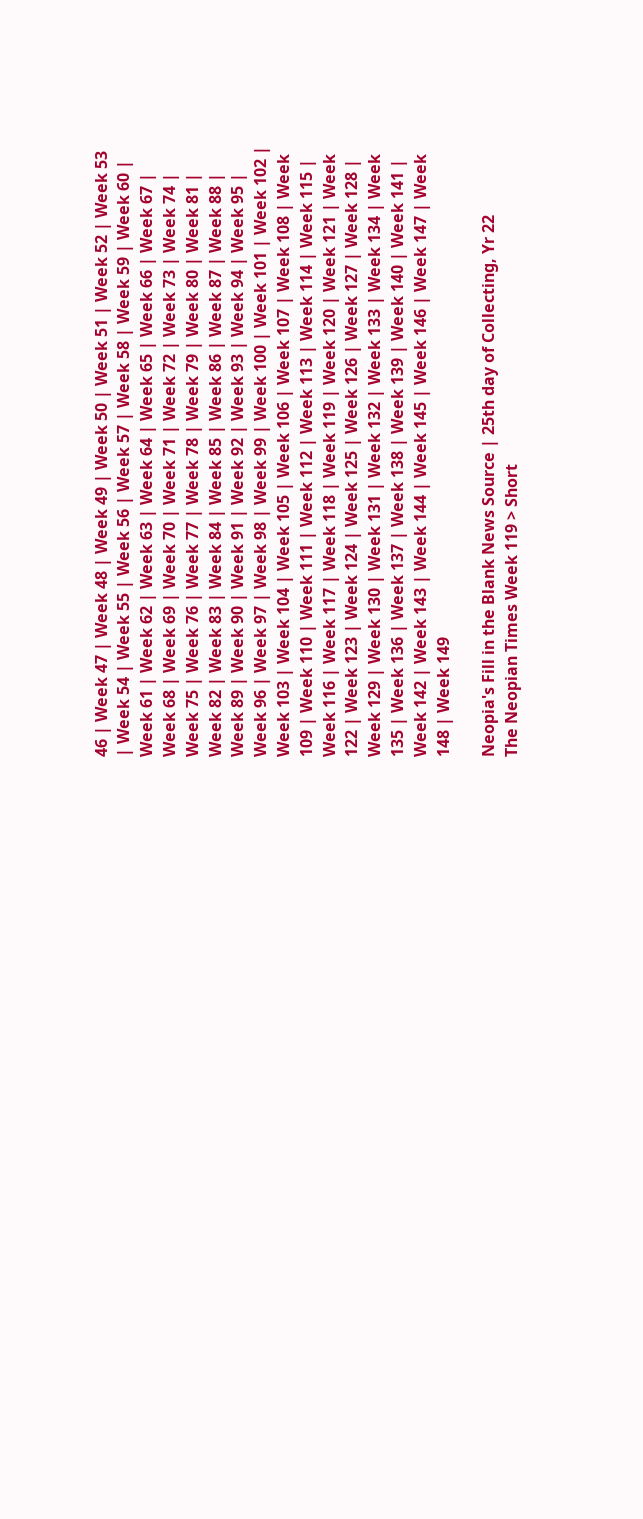46 | Week 47 | Week 48 | Week 49 | Week 50 | Week 51 | Week 52 | Week 53 | Week 54 | Week 55 | Week 56 | Week 57 | Week 58 | Week 59 | Week 60 | Week 61 | Week 62 | Week 63 | Week 64 | Week 65 | Week 66 | Week 67 | Week 68 | Week 69 | Week 70 | Week 71 | Week 72 | Week 73 | Week 74 | Week 75 | Week 76 | Week 77 | Week 78 | Week 79 | Week 80 | Week 81 | Week 82 | Week 83 | Week 84 | Week 85 | Week 86 | Week 87 | Week 88 | Week 89 | Week 90 | Week 91 | Week 92 | Week 93 | Week 94 | Week 95 | Week 96 | Week 97 | Week 98 | Week 99 | Week 100 | Week 101 | Week 102 | Week 103 | Week 104 | Week 105 | Week 106 | Week 107 | Week 108 | Week 109 | Week 110 | Week 111 | Week 112 | Week 113 | Week 114 | Week 115 | Week 116 | Week 117 | Week 118 | Week 119 | Week 120 | Week 121 | Week 122 | Week 123 | Week 124 | Week 125 | Week 126 | Week 127 | Week 128 | Week 129 | Week 130 | Week 131 | Week 132 | Week 133 | Week 134 | Week 135 | Week 136 | Week 137 | Week 138 | Week 139 | Week 140 | Week 141 | Week 142 | Week 143 | Week 144 | Week 145 | Week 146 | Week 147 | Week 148 | Week 149

Neopia's Fill in the Blank News Source | 25th day of Collecting, Yr 22
The Neopian Times Week 119 > Short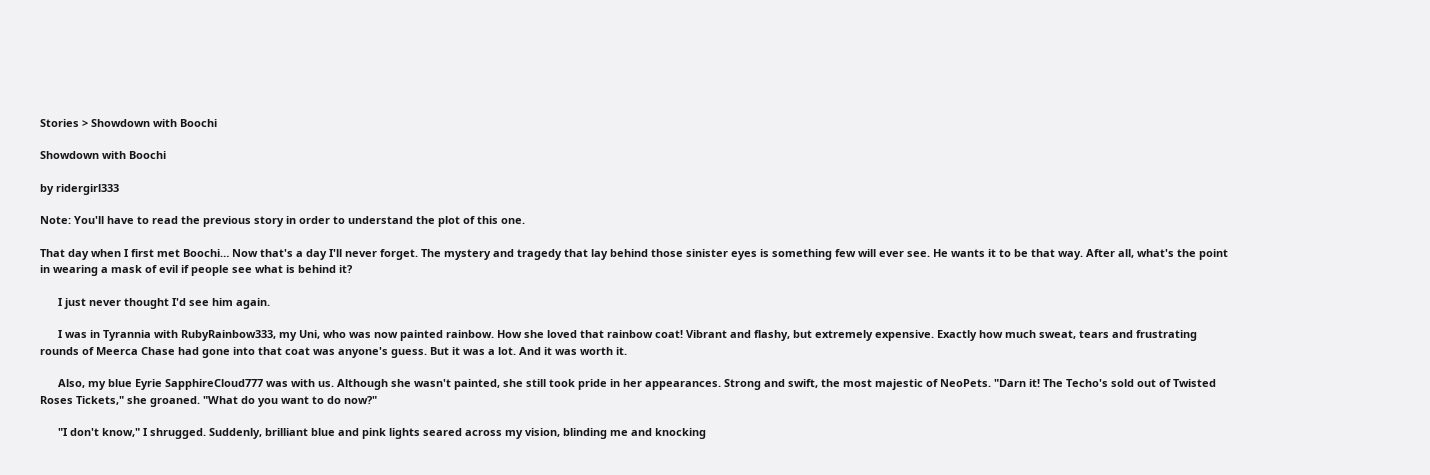Stories > Showdown with Boochi

Showdown with Boochi

by ridergirl333

Note: You'll have to read the previous story in order to understand the plot of this one.

That day when I first met Boochi… Now that's a day I'll never forget. The mystery and tragedy that lay behind those sinister eyes is something few will ever see. He wants it to be that way. After all, what's the point in wearing a mask of evil if people see what is behind it?

      I just never thought I'd see him again.

      I was in Tyrannia with RubyRainbow333, my Uni, who was now painted rainbow. How she loved that rainbow coat! Vibrant and flashy, but extremely expensive. Exactly how much sweat, tears and frustrating rounds of Meerca Chase had gone into that coat was anyone's guess. But it was a lot. And it was worth it.

      Also, my blue Eyrie SapphireCloud777 was with us. Although she wasn't painted, she still took pride in her appearances. Strong and swift, the most majestic of NeoPets. "Darn it! The Techo's sold out of Twisted Roses Tickets," she groaned. "What do you want to do now?"

      "I don't know," I shrugged. Suddenly, brilliant blue and pink lights seared across my vision, blinding me and knocking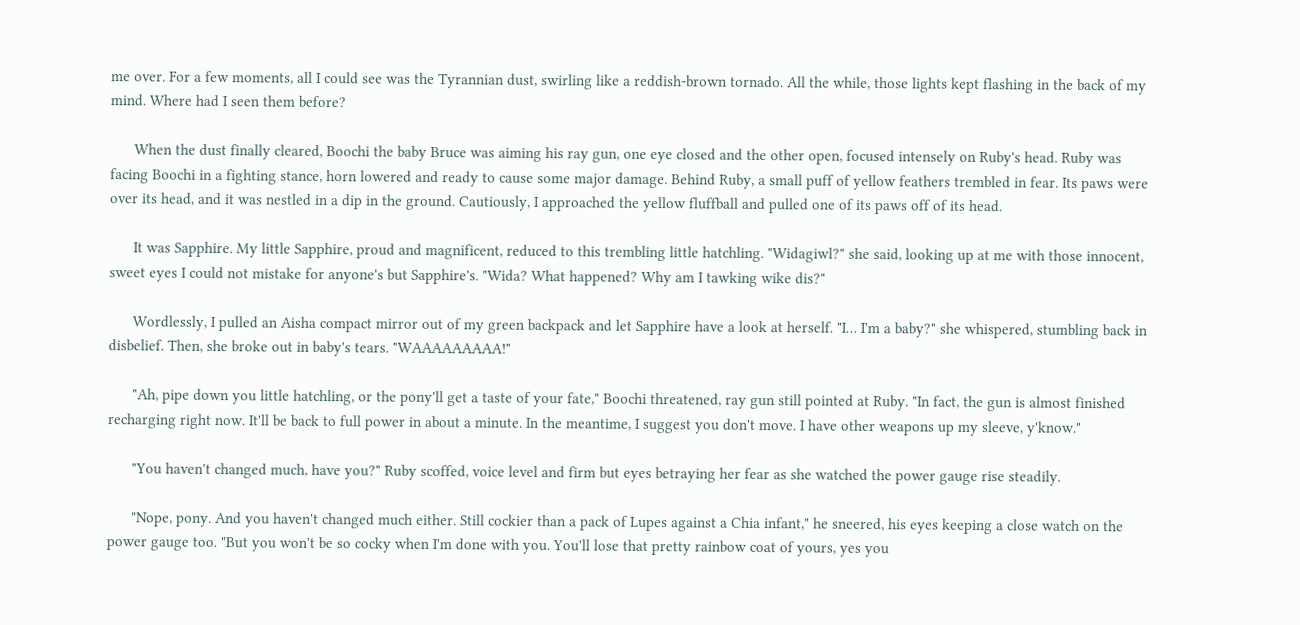me over. For a few moments, all I could see was the Tyrannian dust, swirling like a reddish-brown tornado. All the while, those lights kept flashing in the back of my mind. Where had I seen them before?

      When the dust finally cleared, Boochi the baby Bruce was aiming his ray gun, one eye closed and the other open, focused intensely on Ruby's head. Ruby was facing Boochi in a fighting stance, horn lowered and ready to cause some major damage. Behind Ruby, a small puff of yellow feathers trembled in fear. Its paws were over its head, and it was nestled in a dip in the ground. Cautiously, I approached the yellow fluffball and pulled one of its paws off of its head.

      It was Sapphire. My little Sapphire, proud and magnificent, reduced to this trembling little hatchling. "Widagiwl?" she said, looking up at me with those innocent, sweet eyes I could not mistake for anyone's but Sapphire's. "Wida? What happened? Why am I tawking wike dis?"

      Wordlessly, I pulled an Aisha compact mirror out of my green backpack and let Sapphire have a look at herself. "I… I'm a baby?" she whispered, stumbling back in disbelief. Then, she broke out in baby's tears. "WAAAAAAAAA!"

      "Ah, pipe down you little hatchling, or the pony'll get a taste of your fate," Boochi threatened, ray gun still pointed at Ruby. "In fact, the gun is almost finished recharging right now. It'll be back to full power in about a minute. In the meantime, I suggest you don't move. I have other weapons up my sleeve, y'know."

      "You haven't changed much, have you?" Ruby scoffed, voice level and firm but eyes betraying her fear as she watched the power gauge rise steadily.

      "Nope, pony. And you haven't changed much either. Still cockier than a pack of Lupes against a Chia infant," he sneered, his eyes keeping a close watch on the power gauge too. "But you won't be so cocky when I'm done with you. You'll lose that pretty rainbow coat of yours, yes you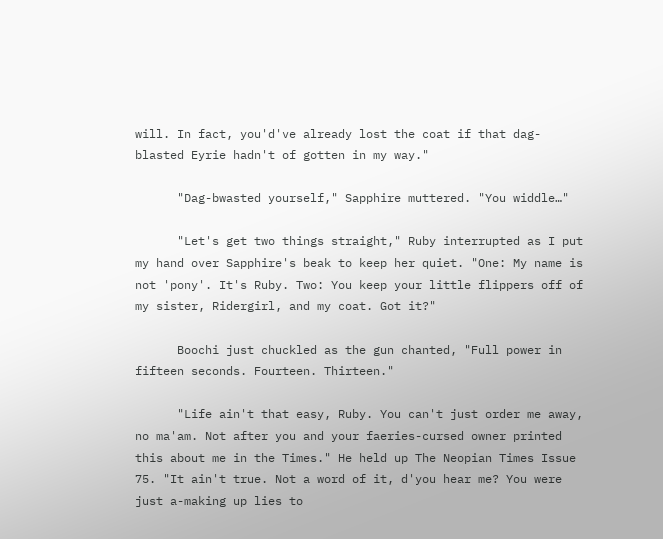will. In fact, you'd've already lost the coat if that dag-blasted Eyrie hadn't of gotten in my way."

      "Dag-bwasted yourself," Sapphire muttered. "You widdle…"

      "Let's get two things straight," Ruby interrupted as I put my hand over Sapphire's beak to keep her quiet. "One: My name is not 'pony'. It's Ruby. Two: You keep your little flippers off of my sister, Ridergirl, and my coat. Got it?"

      Boochi just chuckled as the gun chanted, "Full power in fifteen seconds. Fourteen. Thirteen."

      "Life ain't that easy, Ruby. You can't just order me away, no ma'am. Not after you and your faeries-cursed owner printed this about me in the Times." He held up The Neopian Times Issue 75. "It ain't true. Not a word of it, d'you hear me? You were just a-making up lies to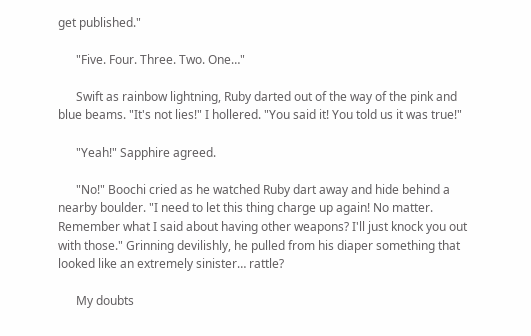get published."

      "Five. Four. Three. Two. One…"

      Swift as rainbow lightning, Ruby darted out of the way of the pink and blue beams. "It's not lies!" I hollered. "You said it! You told us it was true!"

      "Yeah!" Sapphire agreed.

      "No!" Boochi cried as he watched Ruby dart away and hide behind a nearby boulder. "I need to let this thing charge up again! No matter. Remember what I said about having other weapons? I'll just knock you out with those." Grinning devilishly, he pulled from his diaper something that looked like an extremely sinister… rattle?

      My doubts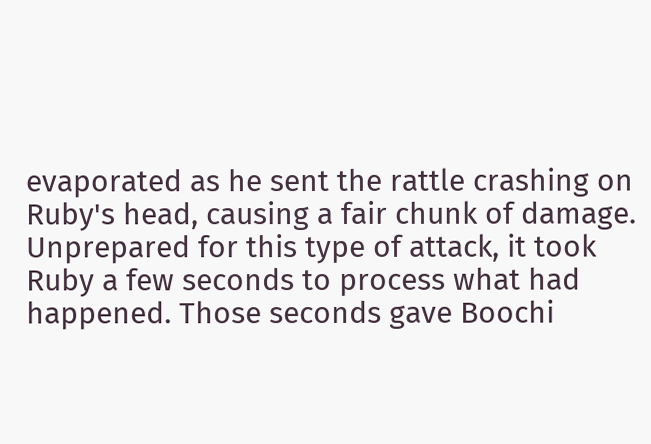evaporated as he sent the rattle crashing on Ruby's head, causing a fair chunk of damage. Unprepared for this type of attack, it took Ruby a few seconds to process what had happened. Those seconds gave Boochi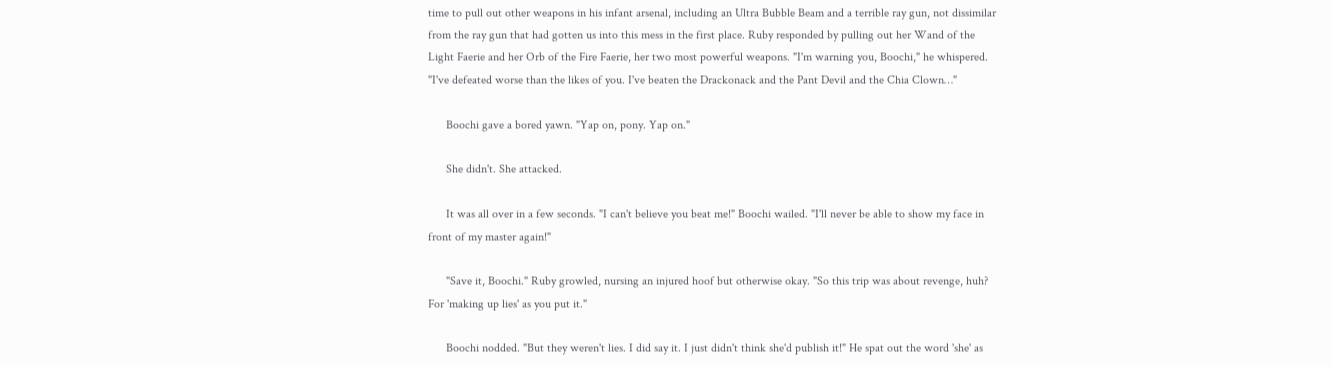time to pull out other weapons in his infant arsenal, including an Ultra Bubble Beam and a terrible ray gun, not dissimilar from the ray gun that had gotten us into this mess in the first place. Ruby responded by pulling out her Wand of the Light Faerie and her Orb of the Fire Faerie, her two most powerful weapons. "I'm warning you, Boochi," he whispered. "I've defeated worse than the likes of you. I've beaten the Drackonack and the Pant Devil and the Chia Clown…"

      Boochi gave a bored yawn. "Yap on, pony. Yap on."

      She didn't. She attacked.

      It was all over in a few seconds. "I can't believe you beat me!" Boochi wailed. "I'll never be able to show my face in front of my master again!"

      "Save it, Boochi." Ruby growled, nursing an injured hoof but otherwise okay. "So this trip was about revenge, huh? For 'making up lies' as you put it."

      Boochi nodded. "But they weren't lies. I did say it. I just didn't think she'd publish it!" He spat out the word 'she' as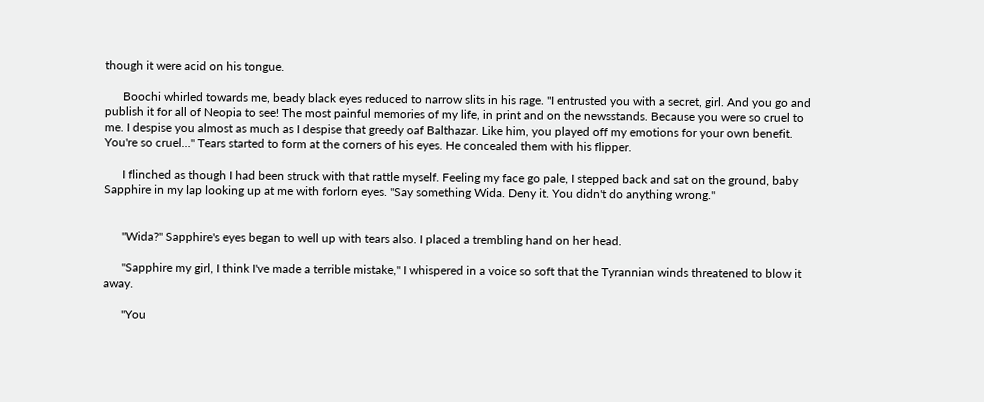though it were acid on his tongue.

      Boochi whirled towards me, beady black eyes reduced to narrow slits in his rage. "I entrusted you with a secret, girl. And you go and publish it for all of Neopia to see! The most painful memories of my life, in print and on the newsstands. Because you were so cruel to me. I despise you almost as much as I despise that greedy oaf Balthazar. Like him, you played off my emotions for your own benefit. You're so cruel…" Tears started to form at the corners of his eyes. He concealed them with his flipper.

      I flinched as though I had been struck with that rattle myself. Feeling my face go pale, I stepped back and sat on the ground, baby Sapphire in my lap looking up at me with forlorn eyes. "Say something Wida. Deny it. You didn't do anything wrong."


      "Wida?" Sapphire's eyes began to well up with tears also. I placed a trembling hand on her head.

      "Sapphire my girl, I think I've made a terrible mistake," I whispered in a voice so soft that the Tyrannian winds threatened to blow it away.

      "You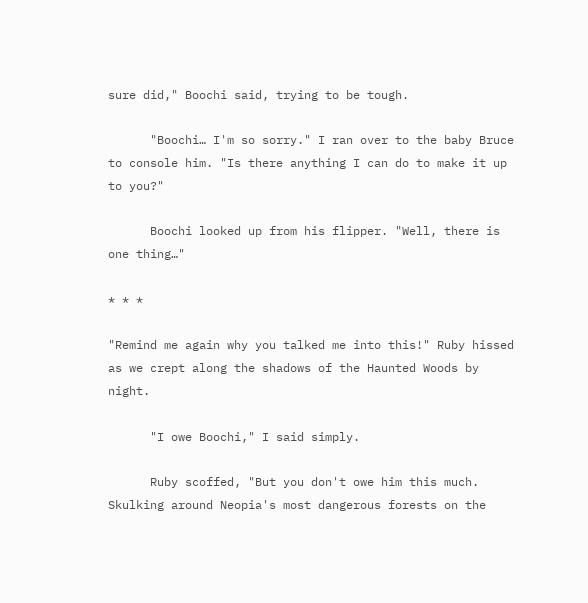sure did," Boochi said, trying to be tough.

      "Boochi… I'm so sorry." I ran over to the baby Bruce to console him. "Is there anything I can do to make it up to you?"

      Boochi looked up from his flipper. "Well, there is one thing…"

* * *

"Remind me again why you talked me into this!" Ruby hissed as we crept along the shadows of the Haunted Woods by night.

      "I owe Boochi," I said simply.

      Ruby scoffed, "But you don't owe him this much. Skulking around Neopia's most dangerous forests on the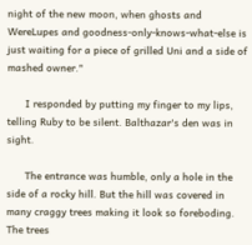night of the new moon, when ghosts and WereLupes and goodness-only-knows-what-else is just waiting for a piece of grilled Uni and a side of mashed owner."

      I responded by putting my finger to my lips, telling Ruby to be silent. Balthazar's den was in sight.

      The entrance was humble, only a hole in the side of a rocky hill. But the hill was covered in many craggy trees making it look so foreboding. The trees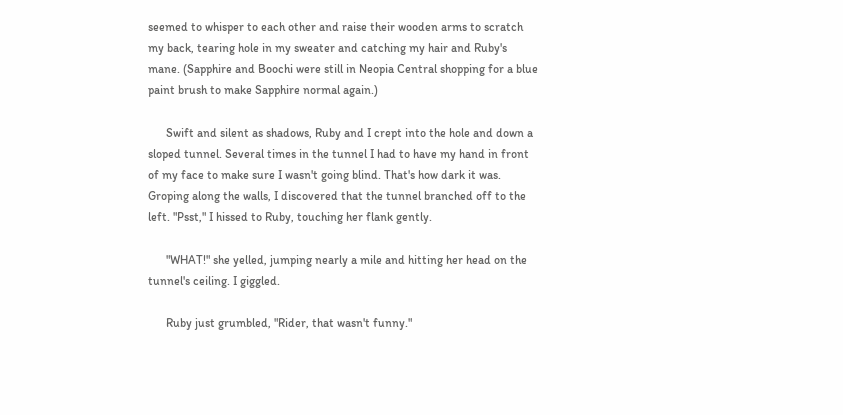seemed to whisper to each other and raise their wooden arms to scratch my back, tearing hole in my sweater and catching my hair and Ruby's mane. (Sapphire and Boochi were still in Neopia Central shopping for a blue paint brush to make Sapphire normal again.)

      Swift and silent as shadows, Ruby and I crept into the hole and down a sloped tunnel. Several times in the tunnel I had to have my hand in front of my face to make sure I wasn't going blind. That's how dark it was. Groping along the walls, I discovered that the tunnel branched off to the left. "Psst," I hissed to Ruby, touching her flank gently.

      "WHAT!" she yelled, jumping nearly a mile and hitting her head on the tunnel's ceiling. I giggled.

      Ruby just grumbled, "Rider, that wasn't funny."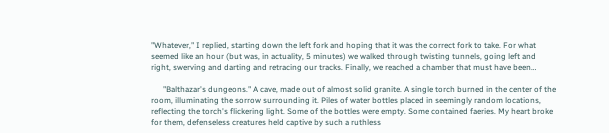"Whatever," I replied, starting down the left fork and hoping that it was the correct fork to take. For what seemed like an hour (but was, in actuality, 5 minutes) we walked through twisting tunnels, going left and right, swerving and darting and retracing our tracks. Finally, we reached a chamber that must have been…

      "Balthazar's dungeons." A cave, made out of almost solid granite. A single torch burned in the center of the room, illuminating the sorrow surrounding it. Piles of water bottles placed in seemingly random locations, reflecting the torch's flickering light. Some of the bottles were empty. Some contained faeries. My heart broke for them, defenseless creatures held captive by such a ruthless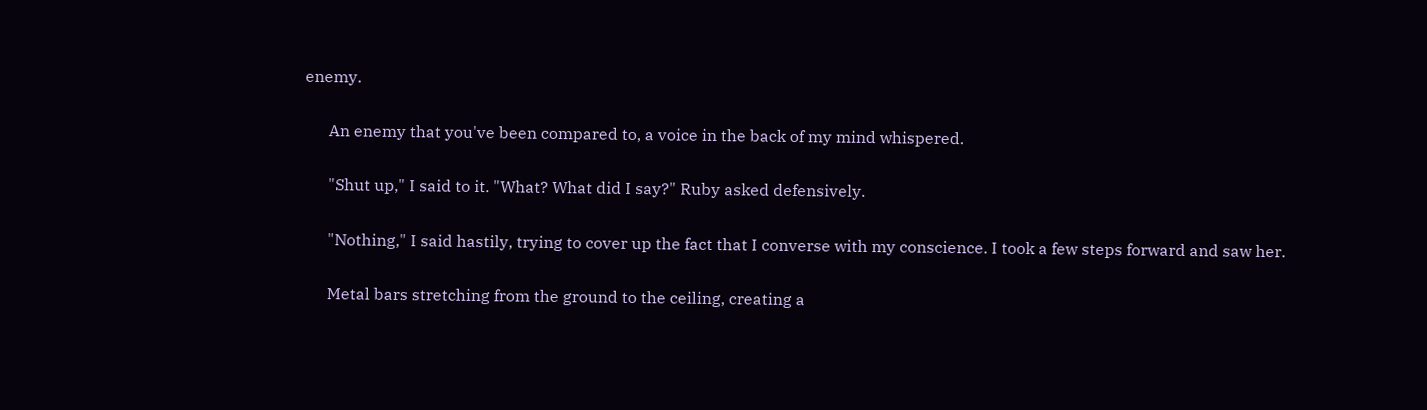enemy.

      An enemy that you've been compared to, a voice in the back of my mind whispered.

      "Shut up," I said to it. "What? What did I say?" Ruby asked defensively.

      "Nothing," I said hastily, trying to cover up the fact that I converse with my conscience. I took a few steps forward and saw her.

      Metal bars stretching from the ground to the ceiling, creating a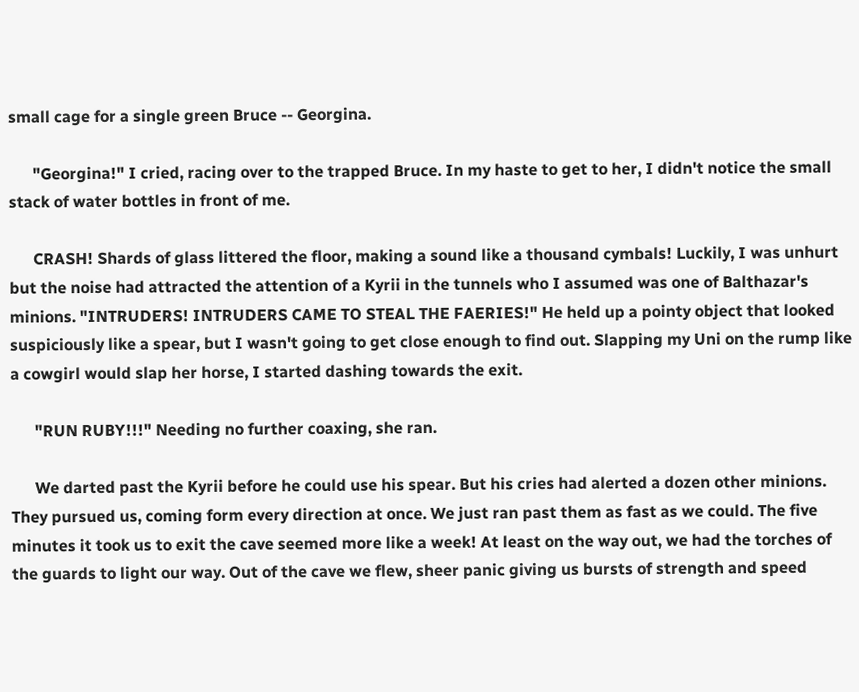small cage for a single green Bruce -- Georgina.

      "Georgina!" I cried, racing over to the trapped Bruce. In my haste to get to her, I didn't notice the small stack of water bottles in front of me.

      CRASH! Shards of glass littered the floor, making a sound like a thousand cymbals! Luckily, I was unhurt but the noise had attracted the attention of a Kyrii in the tunnels who I assumed was one of Balthazar's minions. "INTRUDERS! INTRUDERS CAME TO STEAL THE FAERIES!" He held up a pointy object that looked suspiciously like a spear, but I wasn't going to get close enough to find out. Slapping my Uni on the rump like a cowgirl would slap her horse, I started dashing towards the exit.

      "RUN RUBY!!!" Needing no further coaxing, she ran.

      We darted past the Kyrii before he could use his spear. But his cries had alerted a dozen other minions. They pursued us, coming form every direction at once. We just ran past them as fast as we could. The five minutes it took us to exit the cave seemed more like a week! At least on the way out, we had the torches of the guards to light our way. Out of the cave we flew, sheer panic giving us bursts of strength and speed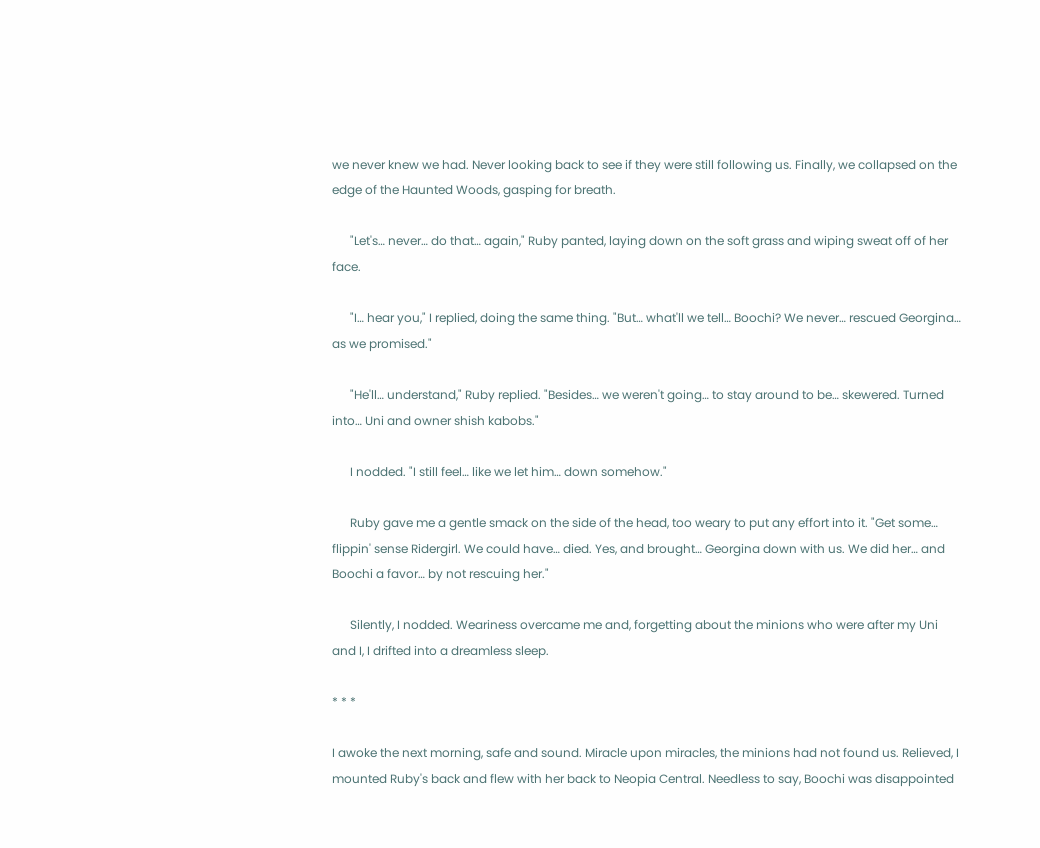we never knew we had. Never looking back to see if they were still following us. Finally, we collapsed on the edge of the Haunted Woods, gasping for breath.

      "Let's… never… do that… again," Ruby panted, laying down on the soft grass and wiping sweat off of her face.

      "I… hear you," I replied, doing the same thing. "But… what'll we tell… Boochi? We never… rescued Georgina… as we promised."

      "He'll… understand," Ruby replied. "Besides… we weren't going… to stay around to be… skewered. Turned into… Uni and owner shish kabobs."

      I nodded. "I still feel… like we let him… down somehow."

      Ruby gave me a gentle smack on the side of the head, too weary to put any effort into it. "Get some… flippin' sense Ridergirl. We could have… died. Yes, and brought… Georgina down with us. We did her… and Boochi a favor… by not rescuing her."

      Silently, I nodded. Weariness overcame me and, forgetting about the minions who were after my Uni and I, I drifted into a dreamless sleep.

* * *

I awoke the next morning, safe and sound. Miracle upon miracles, the minions had not found us. Relieved, I mounted Ruby's back and flew with her back to Neopia Central. Needless to say, Boochi was disappointed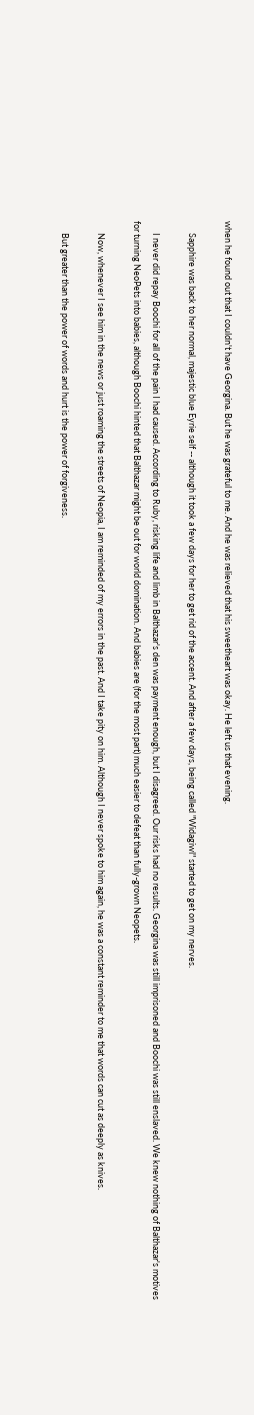when he found out that I couldn't have Georgina. But he was grateful to me. And he was relieved that his sweetheart was okay. He left us that evening.

      Sapphire was back to her normal, majestic blue Eyrie self -- although it took a few days for her to get rid of the accent. And after a few days, being called "Widagiwl" started to get on my nerves.

      I never did repay Boochi for all of the pain I had caused. According to Ruby, risking life and limb in Balthazar's den was payment enough, but I disagreed. Our risks had no results. Georgina was still imprisoned and Boochi was still enslaved. We knew nothing of Balthazar's motives for turning NeoPets into babies, although Boochi hinted that Balthazar might be out for world domination. And babies are (for the most part) much easier to defeat than fully-grown Neopets.

      Now, whenever I see him in the news or just roaming the streets of Neopia, I am reminded of my errors in the past. And I take pity on him. Although I never spoke to him again, he was a constant reminder to me that words can cut as deeply as knives.

      But greater than the power of words and hurt is the power of forgiveness.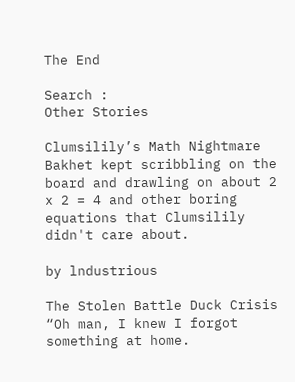The End

Search :
Other Stories

Clumsilily’s Math Nightmare
Bakhet kept scribbling on the board and drawling on about 2 x 2 = 4 and other boring equations that Clumsilily didn't care about.

by lndustrious

The Stolen Battle Duck Crisis
“Oh man, I knew I forgot something at home.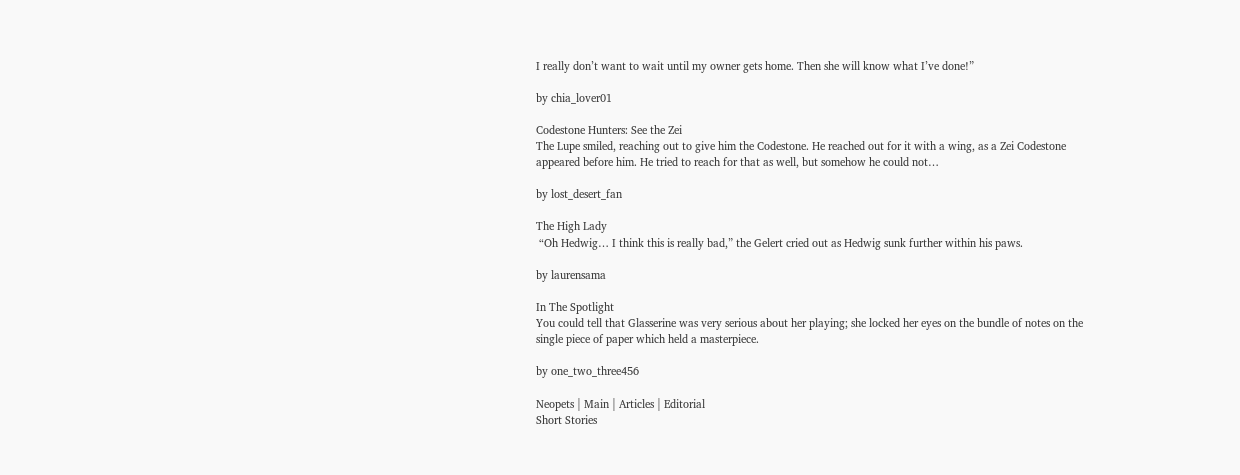I really don’t want to wait until my owner gets home. Then she will know what I’ve done!”

by chia_lover01

Codestone Hunters: See the Zei
The Lupe smiled, reaching out to give him the Codestone. He reached out for it with a wing, as a Zei Codestone appeared before him. He tried to reach for that as well, but somehow he could not…

by lost_desert_fan

The High Lady
 “Oh Hedwig… I think this is really bad,” the Gelert cried out as Hedwig sunk further within his paws.

by laurensama

In The Spotlight
You could tell that Glasserine was very serious about her playing; she locked her eyes on the bundle of notes on the single piece of paper which held a masterpiece.

by one_two_three456

Neopets | Main | Articles | Editorial
Short Stories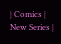| Comics | New Series |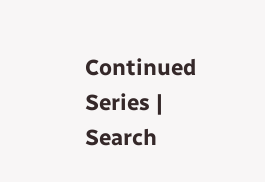Continued Series | Search